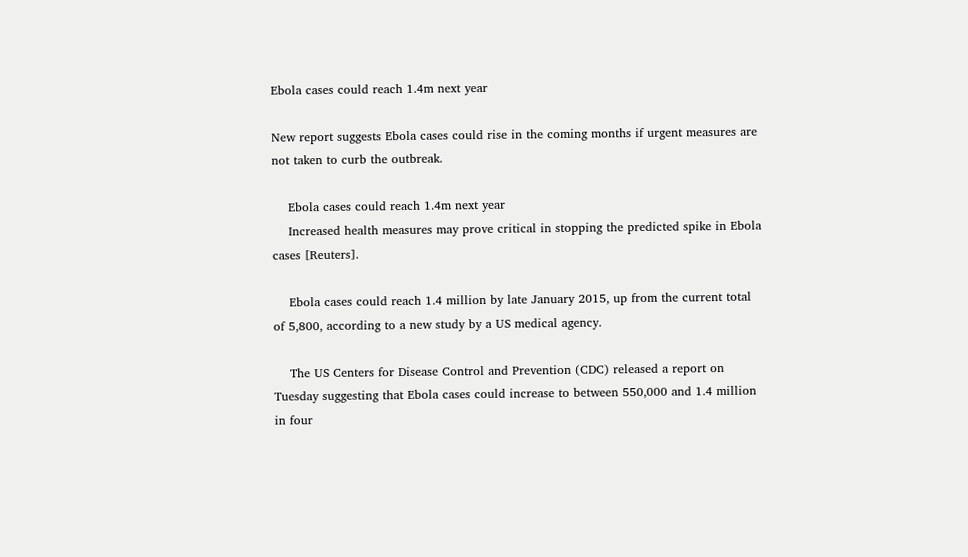Ebola cases could reach 1.4m next year

New report suggests Ebola cases could rise in the coming months if urgent measures are not taken to curb the outbreak.

    Ebola cases could reach 1.4m next year
    Increased health measures may prove critical in stopping the predicted spike in Ebola cases [Reuters].

    Ebola cases could reach 1.4 million by late January 2015, up from the current total of 5,800, according to a new study by a US medical agency.

    The US Centers for Disease Control and Prevention (CDC) released a report on Tuesday suggesting that Ebola cases could increase to between 550,000 and 1.4 million in four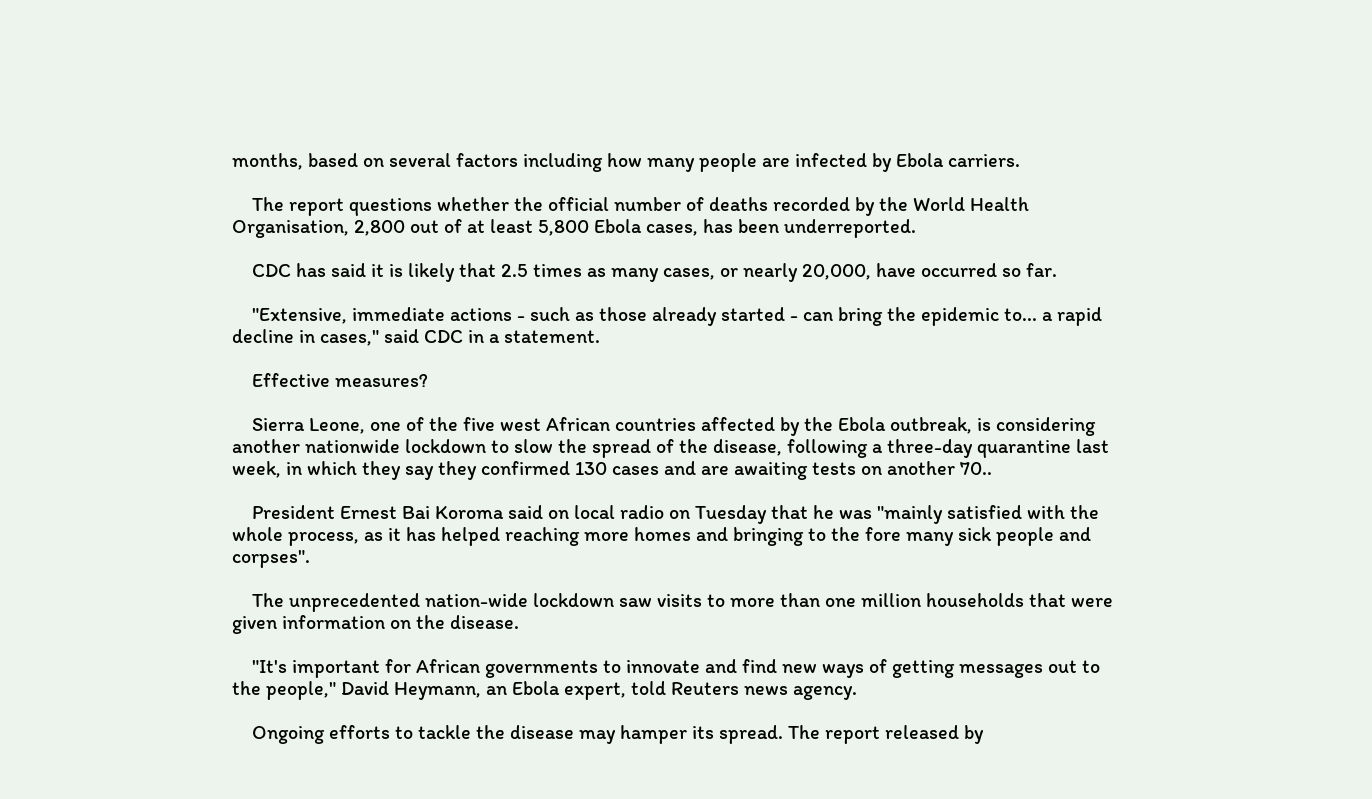months, based on several factors including how many people are infected by Ebola carriers.

    The report questions whether the official number of deaths recorded by the World Health Organisation, 2,800 out of at least 5,800 Ebola cases, has been underreported.

    CDC has said it is likely that 2.5 times as many cases, or nearly 20,000, have occurred so far.

    "Extensive, immediate actions - such as those already started - can bring the epidemic to... a rapid decline in cases," said CDC in a statement.

    Effective measures?

    Sierra Leone, one of the five west African countries affected by the Ebola outbreak, is considering another nationwide lockdown to slow the spread of the disease, following a three-day quarantine last week, in which they say they confirmed 130 cases and are awaiting tests on another 70..

    President Ernest Bai Koroma said on local radio on Tuesday that he was "mainly satisfied with the whole process, as it has helped reaching more homes and bringing to the fore many sick people and corpses".

    The unprecedented nation-wide lockdown saw visits to more than one million households that were given information on the disease.

    "It's important for African governments to innovate and find new ways of getting messages out to the people," David Heymann, an Ebola expert, told Reuters news agency.

    Ongoing efforts to tackle the disease may hamper its spread. The report released by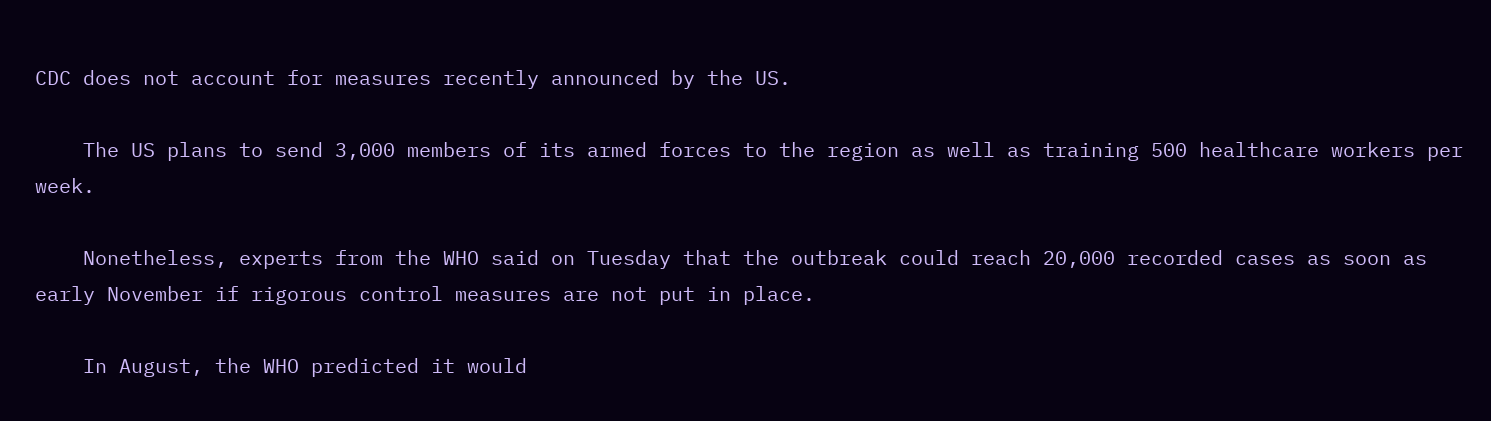CDC does not account for measures recently announced by the US.

    The US plans to send 3,000 members of its armed forces to the region as well as training 500 healthcare workers per week.

    Nonetheless, experts from the WHO said on Tuesday that the outbreak could reach 20,000 recorded cases as soon as early November if rigorous control measures are not put in place.

    In August, the WHO predicted it would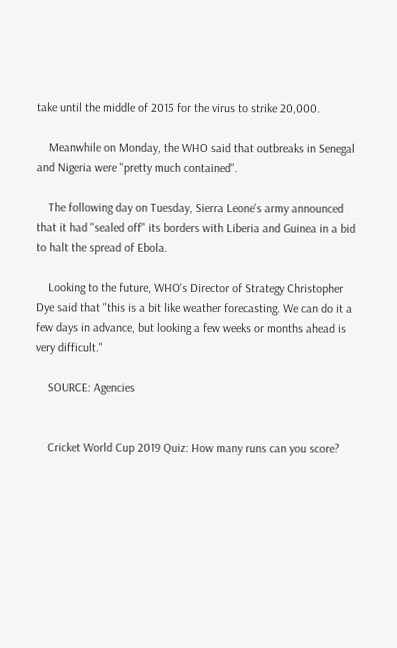take until the middle of 2015 for the virus to strike 20,000.

    Meanwhile on Monday, the WHO said that outbreaks in Senegal and Nigeria were "pretty much contained".

    The following day on Tuesday, Sierra Leone's army announced that it had "sealed off" its borders with Liberia and Guinea in a bid to halt the spread of Ebola.

    Looking to the future, WHO's Director of Strategy Christopher Dye said that "this is a bit like weather forecasting. We can do it a few days in advance, but looking a few weeks or months ahead is very difficult."

    SOURCE: Agencies


    Cricket World Cup 2019 Quiz: How many runs can you score?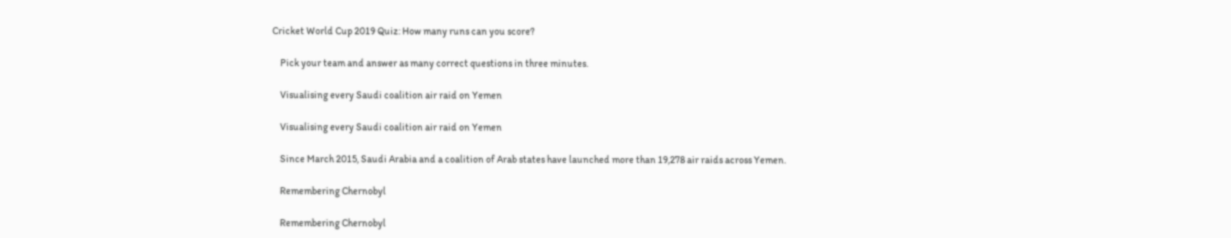Cricket World Cup 2019 Quiz: How many runs can you score?

    Pick your team and answer as many correct questions in three minutes.

    Visualising every Saudi coalition air raid on Yemen

    Visualising every Saudi coalition air raid on Yemen

    Since March 2015, Saudi Arabia and a coalition of Arab states have launched more than 19,278 air raids across Yemen.

    Remembering Chernobyl

    Remembering Chernobyl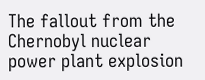The fallout from the Chernobyl nuclear power plant explosion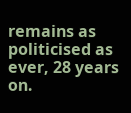remains as politicised as ever, 28 years on.